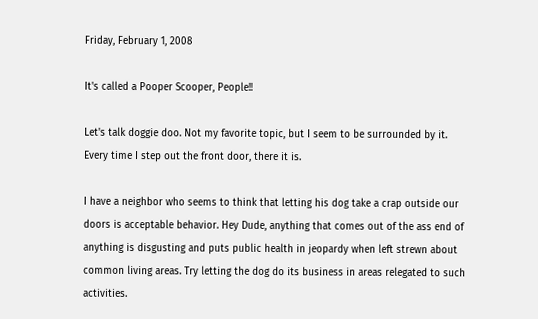Friday, February 1, 2008

It's called a Pooper Scooper, People!!

Let's talk doggie doo. Not my favorite topic, but I seem to be surrounded by it. Every time I step out the front door, there it is.

I have a neighbor who seems to think that letting his dog take a crap outside our doors is acceptable behavior. Hey Dude, anything that comes out of the ass end of anything is disgusting and puts public health in jeopardy when left strewn about common living areas. Try letting the dog do its business in areas relegated to such activities.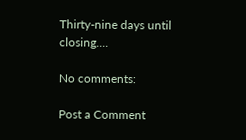Thirty-nine days until closing....

No comments:

Post a Comment